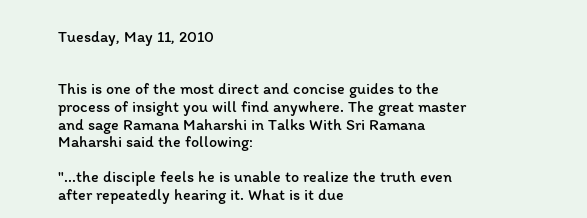Tuesday, May 11, 2010


This is one of the most direct and concise guides to the process of insight you will find anywhere. The great master and sage Ramana Maharshi in Talks With Sri Ramana Maharshi said the following:

"...the disciple feels he is unable to realize the truth even after repeatedly hearing it. What is it due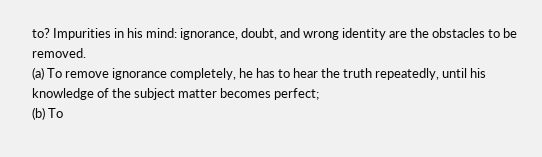to? Impurities in his mind: ignorance, doubt, and wrong identity are the obstacles to be removed.
(a) To remove ignorance completely, he has to hear the truth repeatedly, until his knowledge of the subject matter becomes perfect;
(b) To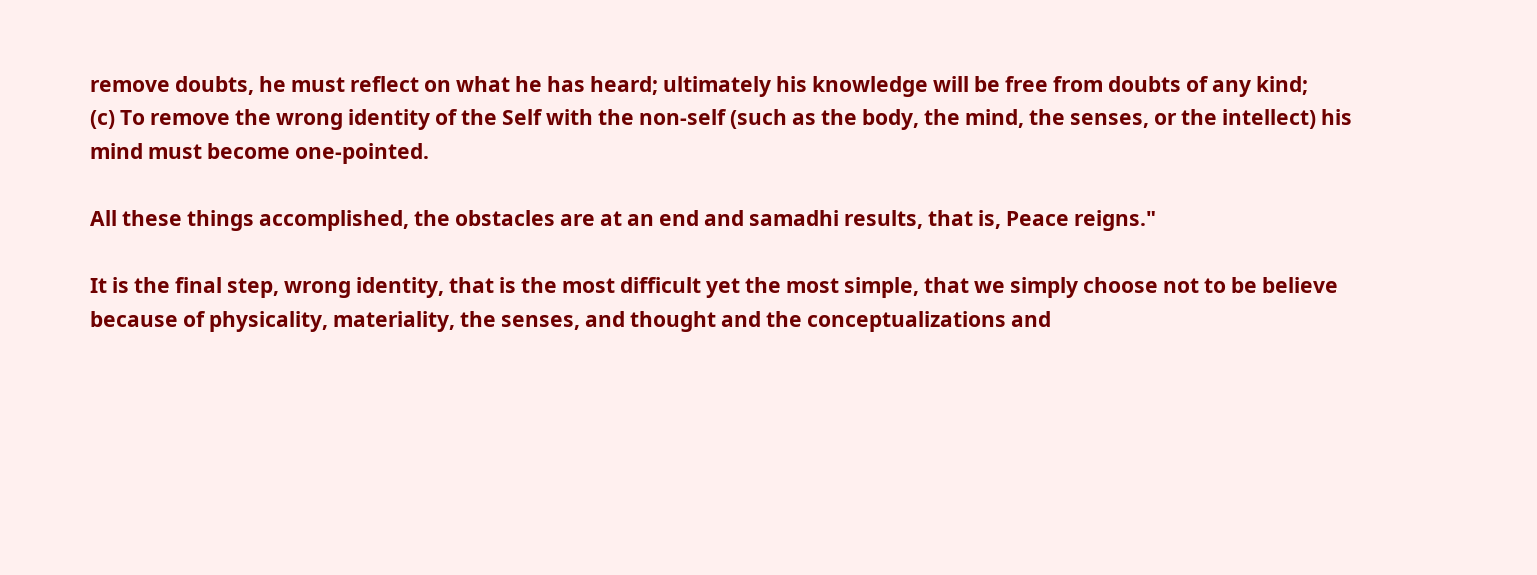remove doubts, he must reflect on what he has heard; ultimately his knowledge will be free from doubts of any kind;
(c) To remove the wrong identity of the Self with the non-self (such as the body, the mind, the senses, or the intellect) his mind must become one-pointed.

All these things accomplished, the obstacles are at an end and samadhi results, that is, Peace reigns."

It is the final step, wrong identity, that is the most difficult yet the most simple, that we simply choose not to be believe because of physicality, materiality, the senses, and thought and the conceptualizations and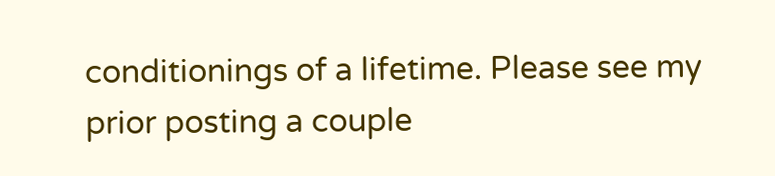conditionings of a lifetime. Please see my prior posting a couple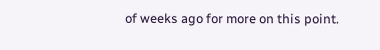of weeks ago for more on this point.